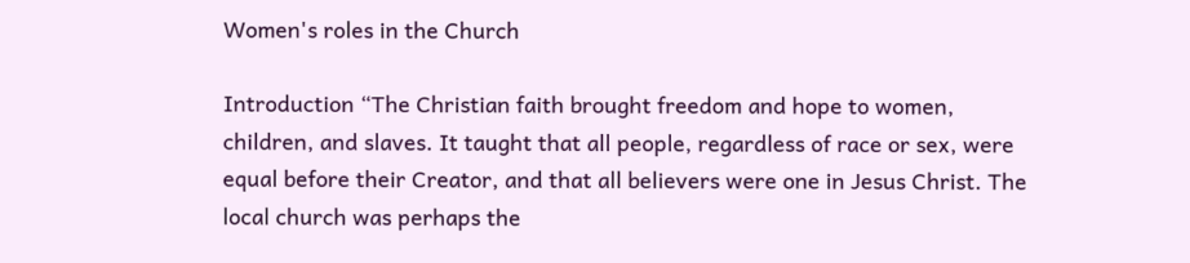Women's roles in the Church

Introduction “The Christian faith brought freedom and hope to women, children, and slaves. It taught that all people, regardless of race or sex, were equal before their Creator, and that all believers were one in Jesus Christ. The local church was perhaps the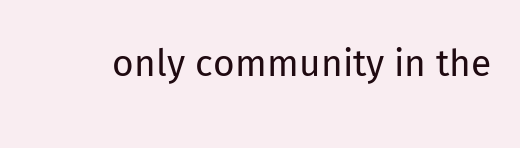only community in the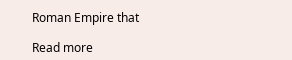Roman Empire that

Read more